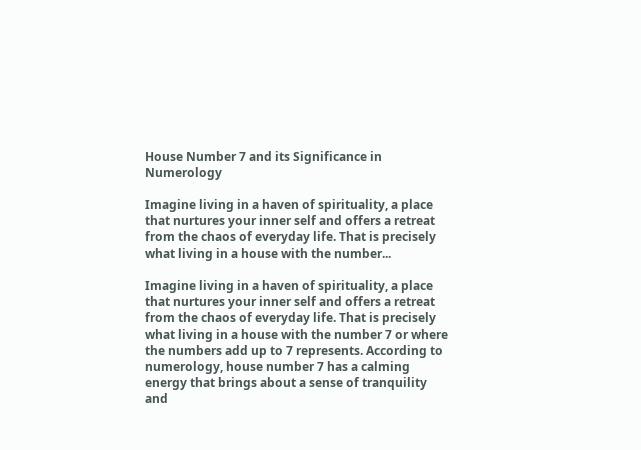House Number 7 and its Significance in Numerology

Imagine living in a haven of spirituality, a place that nurtures your inner self and offers a retreat from the chaos of everyday life. That is precisely what living in a house with the number...

Imagine living in a haven of spirituality, a place that nurtures your inner self and offers a retreat from the chaos of everyday life. That is precisely what living in a house with the number 7 or where the numbers add up to 7 represents. According to numerology, house number 7 has a calming energy that brings about a sense of tranquility and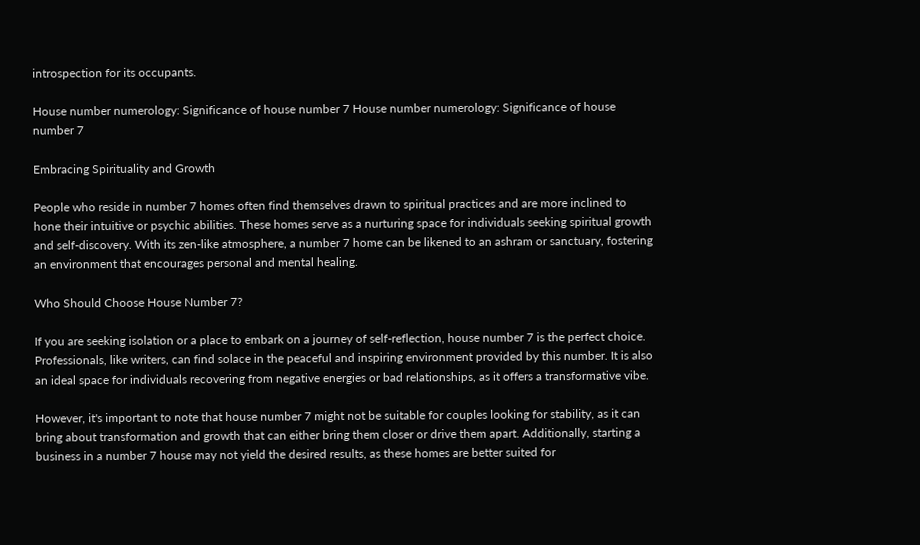introspection for its occupants.

House number numerology: Significance of house number 7 House number numerology: Significance of house number 7

Embracing Spirituality and Growth

People who reside in number 7 homes often find themselves drawn to spiritual practices and are more inclined to hone their intuitive or psychic abilities. These homes serve as a nurturing space for individuals seeking spiritual growth and self-discovery. With its zen-like atmosphere, a number 7 home can be likened to an ashram or sanctuary, fostering an environment that encourages personal and mental healing.

Who Should Choose House Number 7?

If you are seeking isolation or a place to embark on a journey of self-reflection, house number 7 is the perfect choice. Professionals, like writers, can find solace in the peaceful and inspiring environment provided by this number. It is also an ideal space for individuals recovering from negative energies or bad relationships, as it offers a transformative vibe.

However, it's important to note that house number 7 might not be suitable for couples looking for stability, as it can bring about transformation and growth that can either bring them closer or drive them apart. Additionally, starting a business in a number 7 house may not yield the desired results, as these homes are better suited for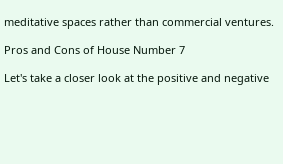meditative spaces rather than commercial ventures.

Pros and Cons of House Number 7

Let's take a closer look at the positive and negative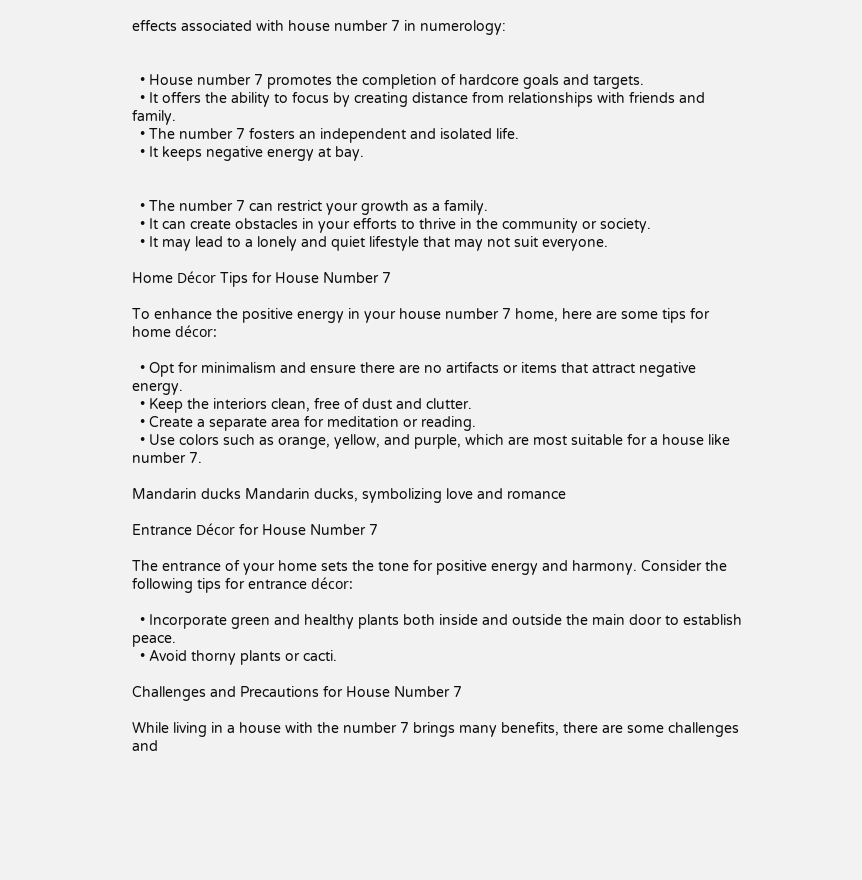effects associated with house number 7 in numerology:


  • House number 7 promotes the completion of hardcore goals and targets.
  • It offers the ability to focus by creating distance from relationships with friends and family.
  • The number 7 fosters an independent and isolated life.
  • It keeps negative energy at bay.


  • The number 7 can restrict your growth as a family.
  • It can create obstacles in your efforts to thrive in the community or society.
  • It may lead to a lonely and quiet lifestyle that may not suit everyone.

Home Décor Tips for House Number 7

To enhance the positive energy in your house number 7 home, here are some tips for home décor:

  • Opt for minimalism and ensure there are no artifacts or items that attract negative energy.
  • Keep the interiors clean, free of dust and clutter.
  • Create a separate area for meditation or reading.
  • Use colors such as orange, yellow, and purple, which are most suitable for a house like number 7.

Mandarin ducks Mandarin ducks, symbolizing love and romance

Entrance Décor for House Number 7

The entrance of your home sets the tone for positive energy and harmony. Consider the following tips for entrance décor:

  • Incorporate green and healthy plants both inside and outside the main door to establish peace.
  • Avoid thorny plants or cacti.

Challenges and Precautions for House Number 7

While living in a house with the number 7 brings many benefits, there are some challenges and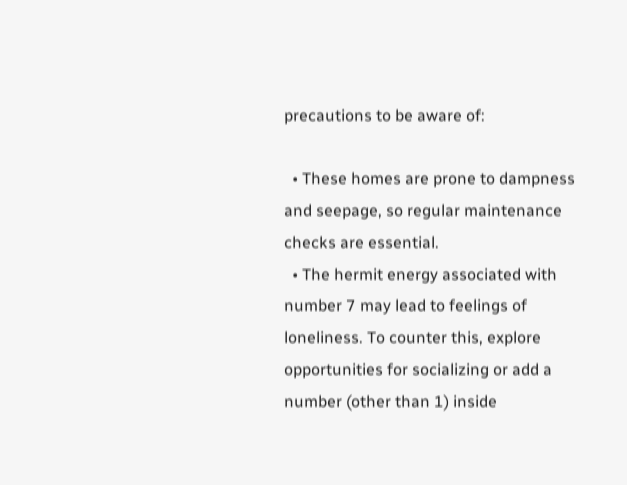precautions to be aware of:

  • These homes are prone to dampness and seepage, so regular maintenance checks are essential.
  • The hermit energy associated with number 7 may lead to feelings of loneliness. To counter this, explore opportunities for socializing or add a number (other than 1) inside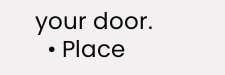your door.
  • Place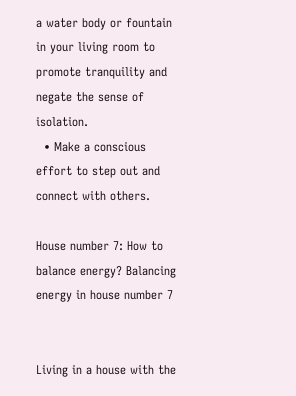a water body or fountain in your living room to promote tranquility and negate the sense of isolation.
  • Make a conscious effort to step out and connect with others.

House number 7: How to balance energy? Balancing energy in house number 7


Living in a house with the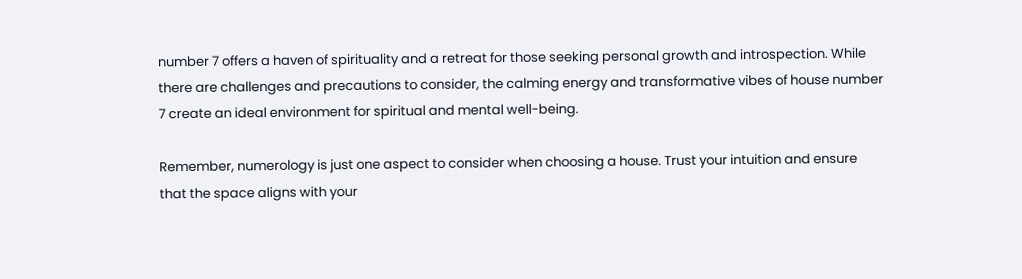number 7 offers a haven of spirituality and a retreat for those seeking personal growth and introspection. While there are challenges and precautions to consider, the calming energy and transformative vibes of house number 7 create an ideal environment for spiritual and mental well-being.

Remember, numerology is just one aspect to consider when choosing a house. Trust your intuition and ensure that the space aligns with your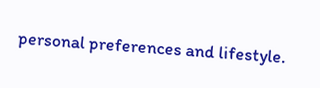personal preferences and lifestyle.